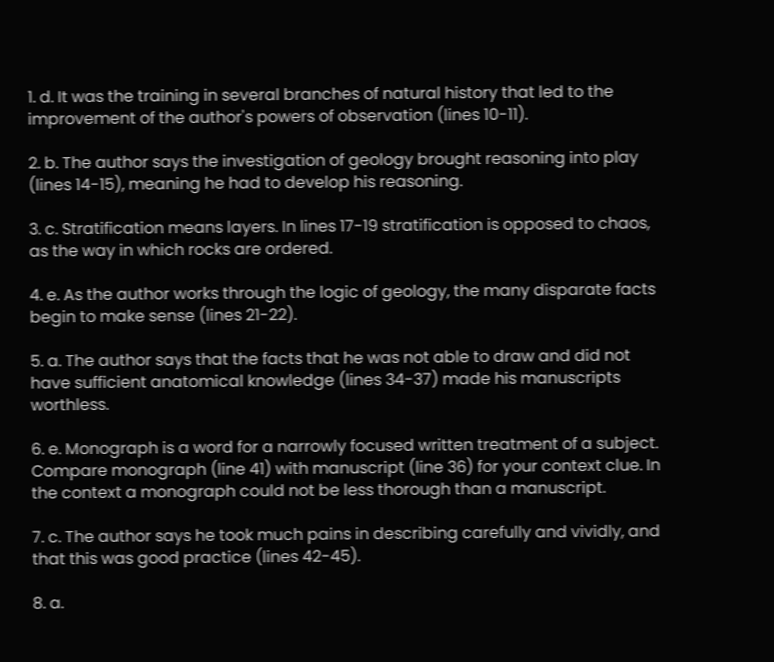1. d. It was the training in several branches of natural history that led to the improvement of the author's powers of observation (lines 10-11).

2. b. The author says the investigation of geology brought reasoning into play (lines 14-15), meaning he had to develop his reasoning.

3. c. Stratification means layers. In lines 17-19 stratification is opposed to chaos, as the way in which rocks are ordered.

4. e. As the author works through the logic of geology, the many disparate facts begin to make sense (lines 21-22).

5. a. The author says that the facts that he was not able to draw and did not have sufficient anatomical knowledge (lines 34-37) made his manuscripts worthless.

6. e. Monograph is a word for a narrowly focused written treatment of a subject. Compare monograph (line 41) with manuscript (line 36) for your context clue. In the context a monograph could not be less thorough than a manuscript.

7. c. The author says he took much pains in describing carefully and vividly, and that this was good practice (lines 42-45).

8. a.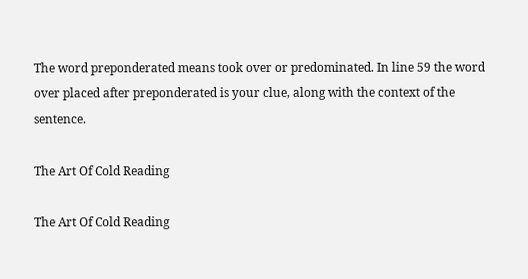The word preponderated means took over or predominated. In line 59 the word over placed after preponderated is your clue, along with the context of the sentence.

The Art Of Cold Reading

The Art Of Cold Reading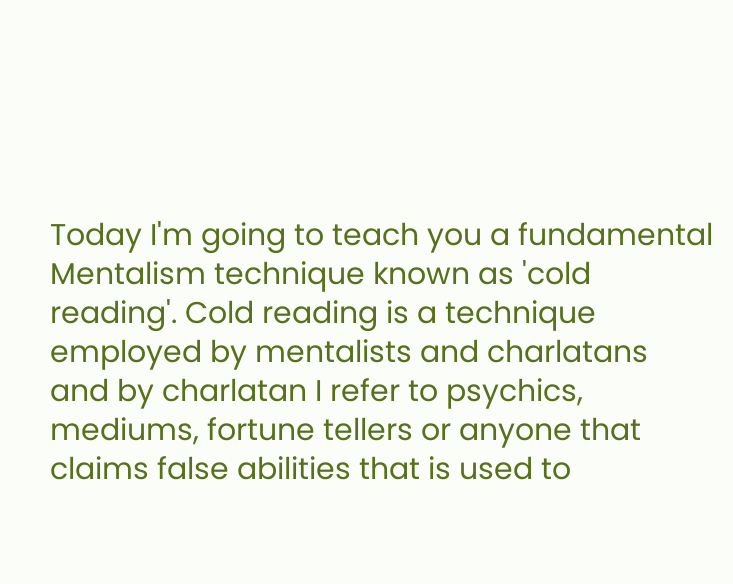Today I'm going to teach you a fundamental Mentalism technique known as 'cold reading'. Cold reading is a technique employed by mentalists and charlatans and by charlatan I refer to psychics, mediums, fortune tellers or anyone that claims false abilities that is used to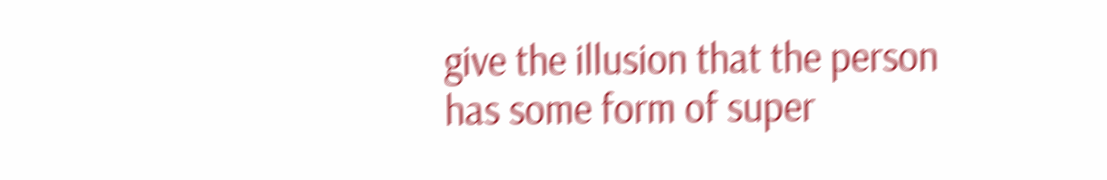give the illusion that the person has some form of super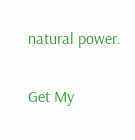natural power.

Get My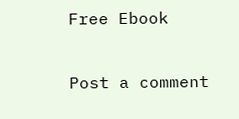Free Ebook

Post a comment